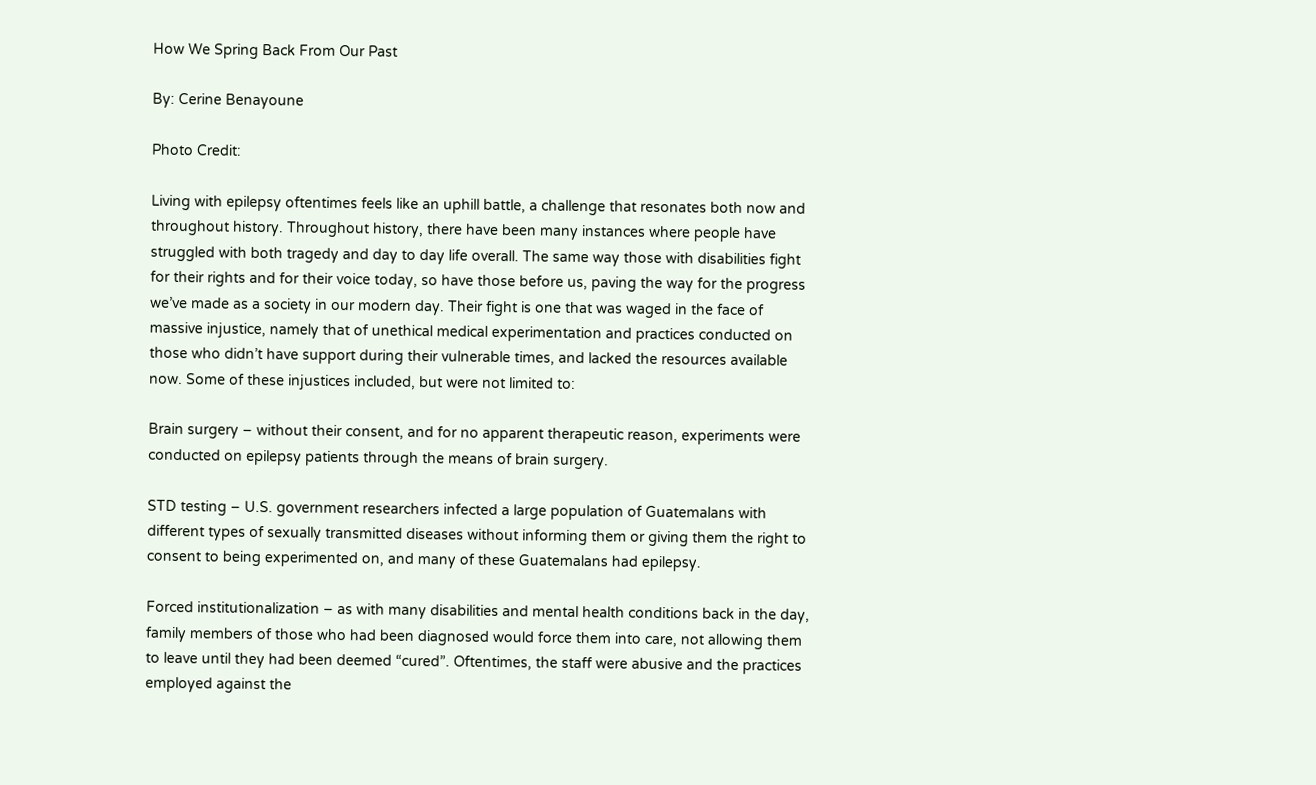How We Spring Back From Our Past

By: Cerine Benayoune

Photo Credit:

Living with epilepsy oftentimes feels like an uphill battle, a challenge that resonates both now and throughout history. Throughout history, there have been many instances where people have struggled with both tragedy and day to day life overall. The same way those with disabilities fight for their rights and for their voice today, so have those before us, paving the way for the progress we’ve made as a society in our modern day. Their fight is one that was waged in the face of massive injustice, namely that of unethical medical experimentation and practices conducted on those who didn’t have support during their vulnerable times, and lacked the resources available now. Some of these injustices included, but were not limited to:

Brain surgery – without their consent, and for no apparent therapeutic reason, experiments were conducted on epilepsy patients through the means of brain surgery.

STD testing – U.S. government researchers infected a large population of Guatemalans with different types of sexually transmitted diseases without informing them or giving them the right to consent to being experimented on, and many of these Guatemalans had epilepsy.

Forced institutionalization – as with many disabilities and mental health conditions back in the day, family members of those who had been diagnosed would force them into care, not allowing them to leave until they had been deemed “cured”. Oftentimes, the staff were abusive and the practices employed against the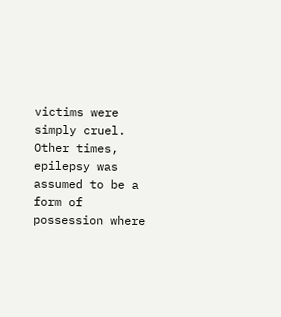victims were simply cruel. Other times, epilepsy was assumed to be a form of possession where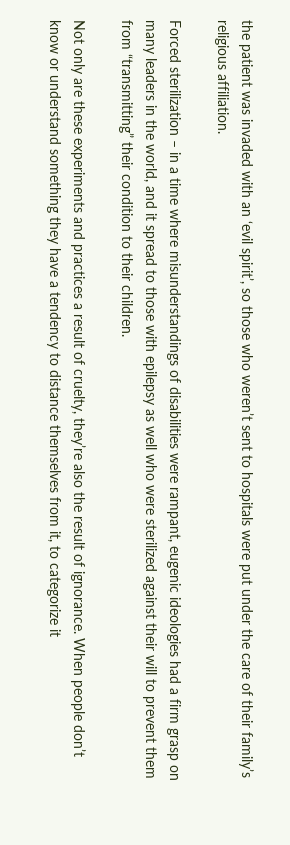the patient was invaded with an ‘evil spirit’, so those who weren’t sent to hospitals were put under the care of their family’s religious affiliation.

Forced sterilization – in a time where misunderstandings of disabilities were rampant, eugenic ideologies had a firm grasp on many leaders in the world, and it spread to those with epilepsy as well who were sterilized against their will to prevent them from “transmitting” their condition to their children.

Not only are these experiments and practices a result of cruelty, they’re also the result of ignorance. When people don’t know or understand something they have a tendency to distance themselves from it, to categorize it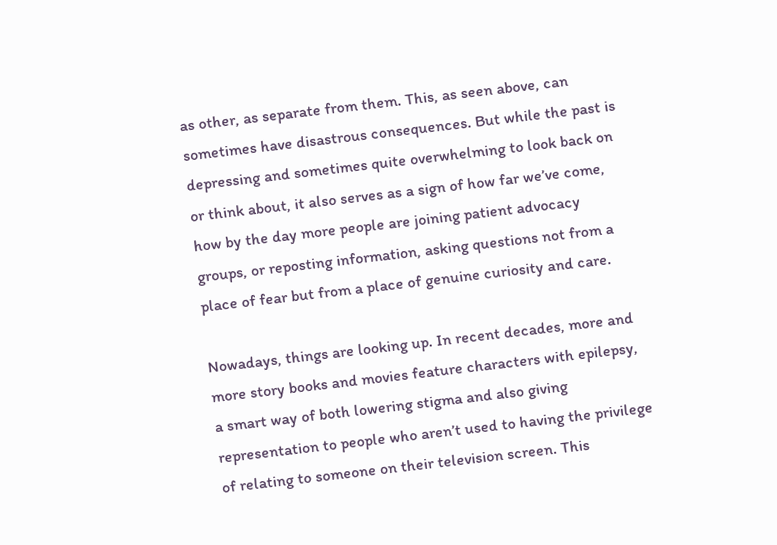as other, as separate from them. This, as seen above, can sometimes have disastrous consequences. But while the past is depressing and sometimes quite overwhelming to look back on or think about, it also serves as a sign of how far we’ve come, how by the day more people are joining patient advocacy groups, or reposting information, asking questions not from a place of fear but from a place of genuine curiosity and care.

Nowadays, things are looking up. In recent decades, more and more story books and movies feature characters with epilepsy, a smart way of both lowering stigma and also giving representation to people who aren’t used to having the privilege of relating to someone on their television screen. This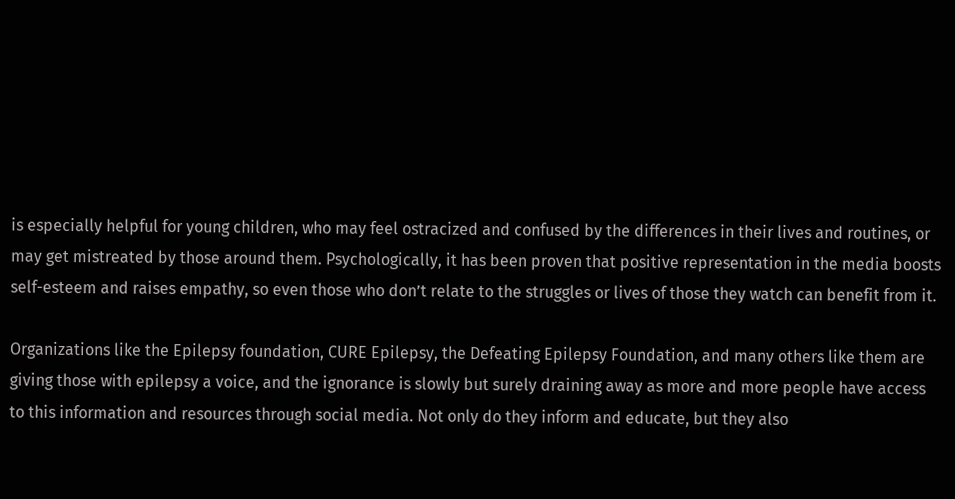is especially helpful for young children, who may feel ostracized and confused by the differences in their lives and routines, or may get mistreated by those around them. Psychologically, it has been proven that positive representation in the media boosts self-esteem and raises empathy, so even those who don’t relate to the struggles or lives of those they watch can benefit from it.

Organizations like the Epilepsy foundation, CURE Epilepsy, the Defeating Epilepsy Foundation, and many others like them are giving those with epilepsy a voice, and the ignorance is slowly but surely draining away as more and more people have access to this information and resources through social media. Not only do they inform and educate, but they also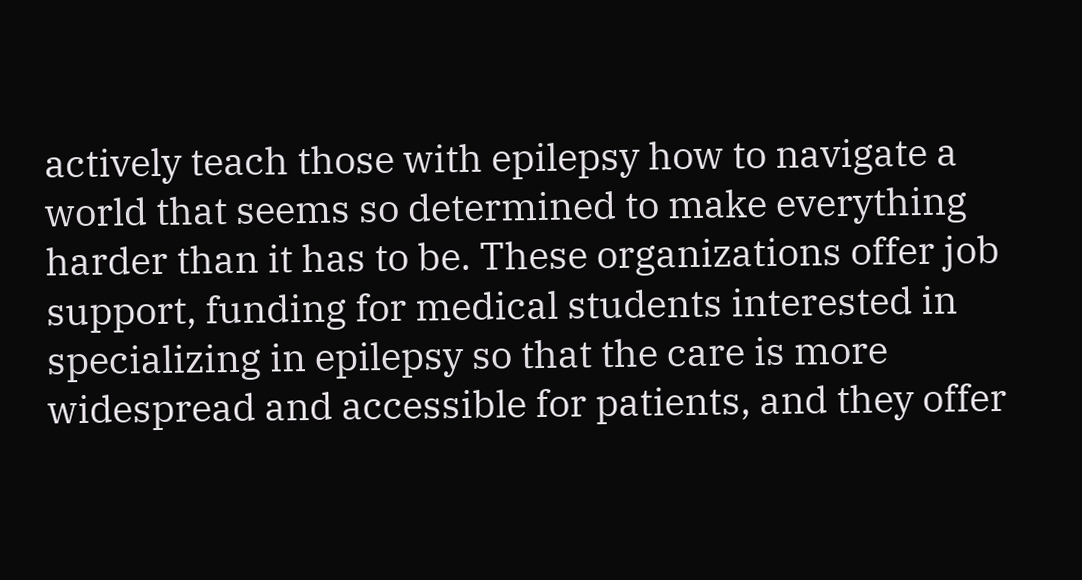actively teach those with epilepsy how to navigate a world that seems so determined to make everything harder than it has to be. These organizations offer job support, funding for medical students interested in specializing in epilepsy so that the care is more widespread and accessible for patients, and they offer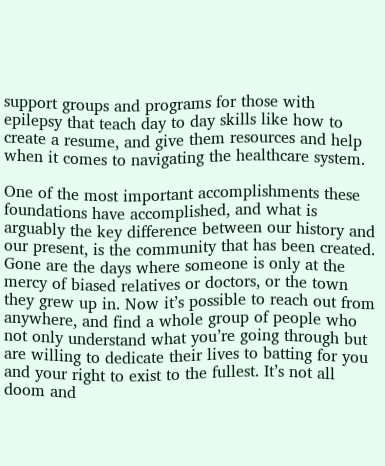support groups and programs for those with epilepsy that teach day to day skills like how to create a resume, and give them resources and help when it comes to navigating the healthcare system.

One of the most important accomplishments these foundations have accomplished, and what is arguably the key difference between our history and our present, is the community that has been created. Gone are the days where someone is only at the mercy of biased relatives or doctors, or the town they grew up in. Now it’s possible to reach out from anywhere, and find a whole group of people who not only understand what you’re going through but are willing to dedicate their lives to batting for you and your right to exist to the fullest. It’s not all doom and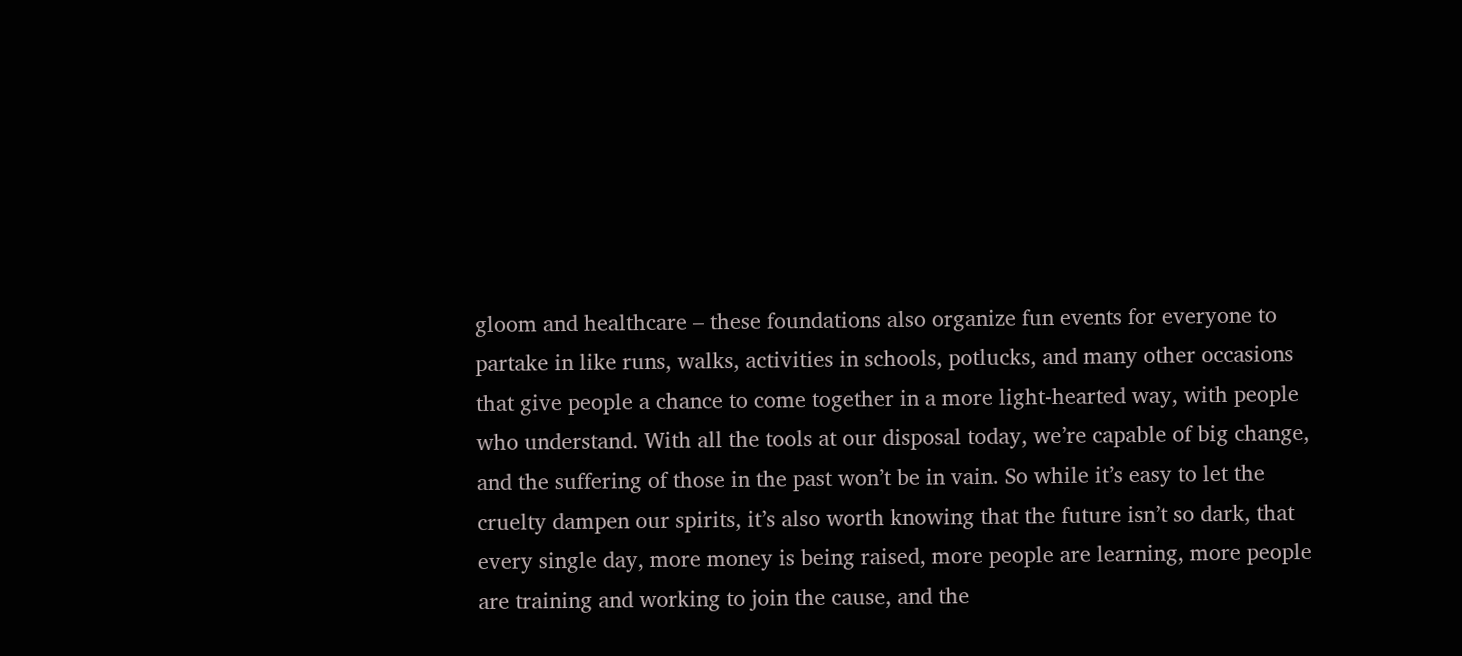gloom and healthcare – these foundations also organize fun events for everyone to partake in like runs, walks, activities in schools, potlucks, and many other occasions that give people a chance to come together in a more light-hearted way, with people who understand. With all the tools at our disposal today, we’re capable of big change, and the suffering of those in the past won’t be in vain. So while it’s easy to let the cruelty dampen our spirits, it’s also worth knowing that the future isn’t so dark, that every single day, more money is being raised, more people are learning, more people are training and working to join the cause, and the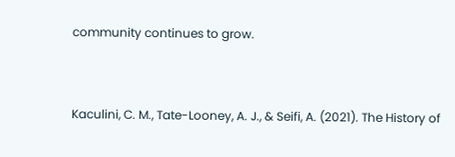community continues to grow.


Kaculini, C. M., Tate-Looney, A. J., & Seifi, A. (2021). The History of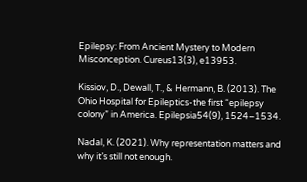Epilepsy: From Ancient Mystery to Modern Misconception. Cureus13(3), e13953.

Kissiov, D., Dewall, T., & Hermann, B. (2013). The Ohio Hospital for Epileptics-the first “epilepsy colony” in America. Epilepsia54(9), 1524–1534.

Nadal, K. (2021). Why representation matters and why it’s still not enough.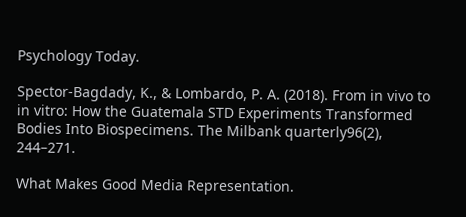Psychology Today.

Spector-Bagdady, K., & Lombardo, P. A. (2018). From in vivo to in vitro: How the Guatemala STD Experiments Transformed Bodies Into Biospecimens. The Milbank quarterly96(2), 244–271.

What Makes Good Media Representation.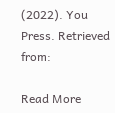(2022). You Press. Retrieved from:

Read More